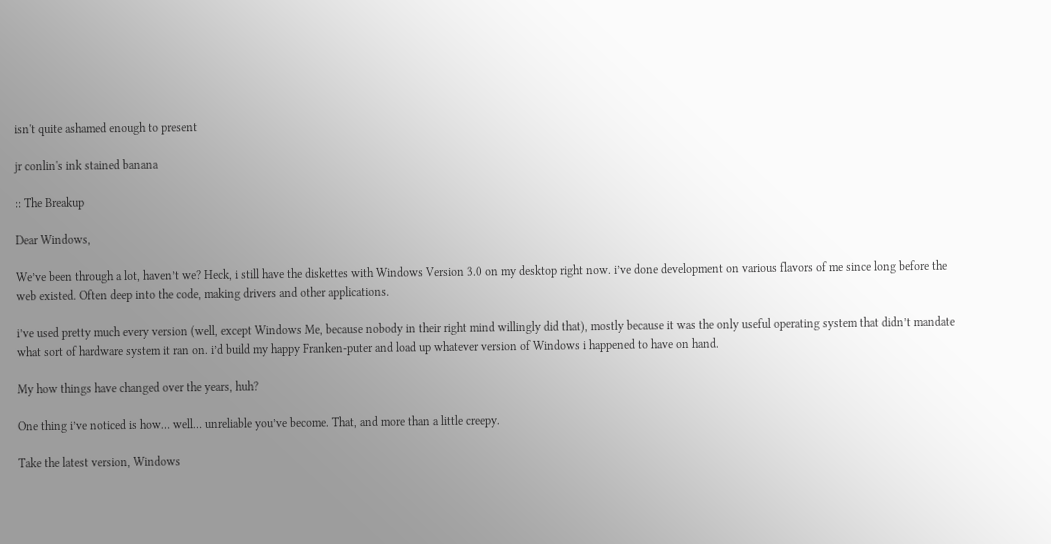isn't quite ashamed enough to present

jr conlin's ink stained banana

:: The Breakup

Dear Windows,

We’ve been through a lot, haven’t we? Heck, i still have the diskettes with Windows Version 3.0 on my desktop right now. i’ve done development on various flavors of me since long before the web existed. Often deep into the code, making drivers and other applications.

i’ve used pretty much every version (well, except Windows Me, because nobody in their right mind willingly did that), mostly because it was the only useful operating system that didn’t mandate what sort of hardware system it ran on. i’d build my happy Franken-puter and load up whatever version of Windows i happened to have on hand.

My how things have changed over the years, huh?

One thing i’ve noticed is how… well… unreliable you’ve become. That, and more than a little creepy.

Take the latest version, Windows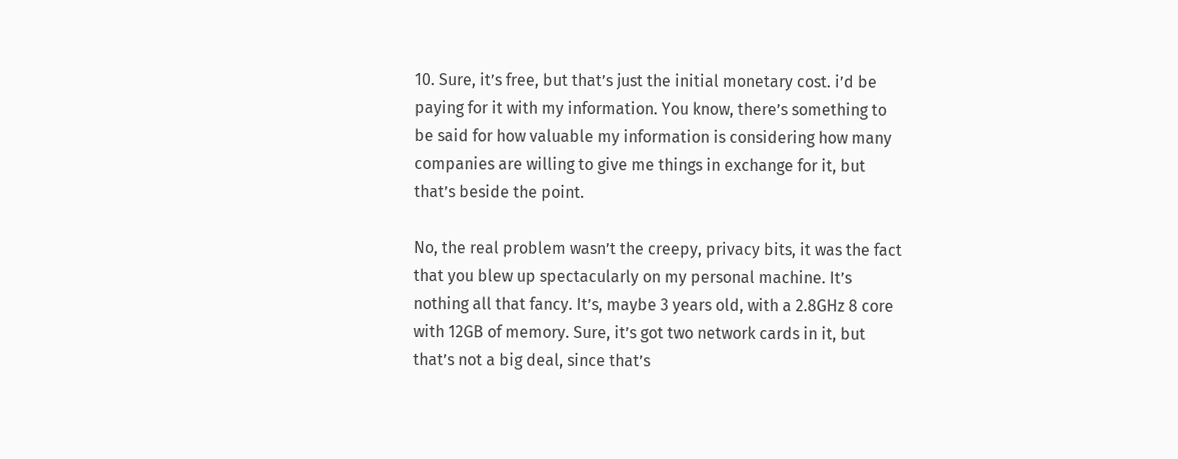10. Sure, it’s free, but that’s just the initial monetary cost. i’d be paying for it with my information. You know, there’s something to be said for how valuable my information is considering how many companies are willing to give me things in exchange for it, but that’s beside the point.

No, the real problem wasn’t the creepy, privacy bits, it was the fact that you blew up spectacularly on my personal machine. It’s nothing all that fancy. It’s, maybe 3 years old, with a 2.8GHz 8 core with 12GB of memory. Sure, it’s got two network cards in it, but that’s not a big deal, since that’s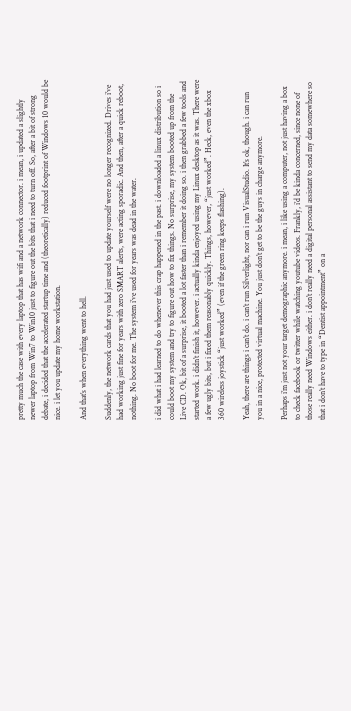pretty much the case with every laptop that has wifi and a network connector. i mean, i updated a slightly newer laptop from Win7 to Win10 just to figure out the bits that i need to turn off. So, after a bit of strong debate, i decided that the accelerated startup time and (theoretically) reduced footprint of Windows 10 would be nice. i let you update my home workstation.

And that’s when everything went to hell.

Suddenly, the network cards that you had just used to update yourself were no longer recognized. Drives i’ve had working just fine for years with zero SMART alerts, were acting sporadic. And then, after a quick reboot, nothing. No boot for me. The system i’ve used for years was dead in the water.

i did what i had learned to do whenever this crap happened in the past. i downloaded a linux distribution so i could boot my system and try to figure out how to fix things. No surprise, my system booted up from the Live CD. Ok, bit of a surprise, it booted a lot faster than i remember it doing so. i then grabbed a few tools and started work. i didn’t finish it, however. i actually kinda enjoyed using my Linux desktop as it was. There were a few ugly bits, but i fixed them reasonably quickly. Things, however, “just worked”. Heck, even the xbox 360 wireless joystick “just worked” (even if the green ring keeps flashing).

Yeah, there are things i can’t do. i can’t run Silverlight, nor can i run VisualStudio. It’s ok, though. i can run you in a nice, protected virtual machine. You just don’t get to be the guys in charge anymore.

Perhaps i’m just not your target demographic anymore. i mean, i like using a computer, not just having a box to check facebook or twitter while watching youtube videos. Frankly, i’d be kinda concerned, since none of those really need Windows either. i don’t really need a digital personal assistant to send my data somewhere so that i don’t have to type in “Dentist appointment” on a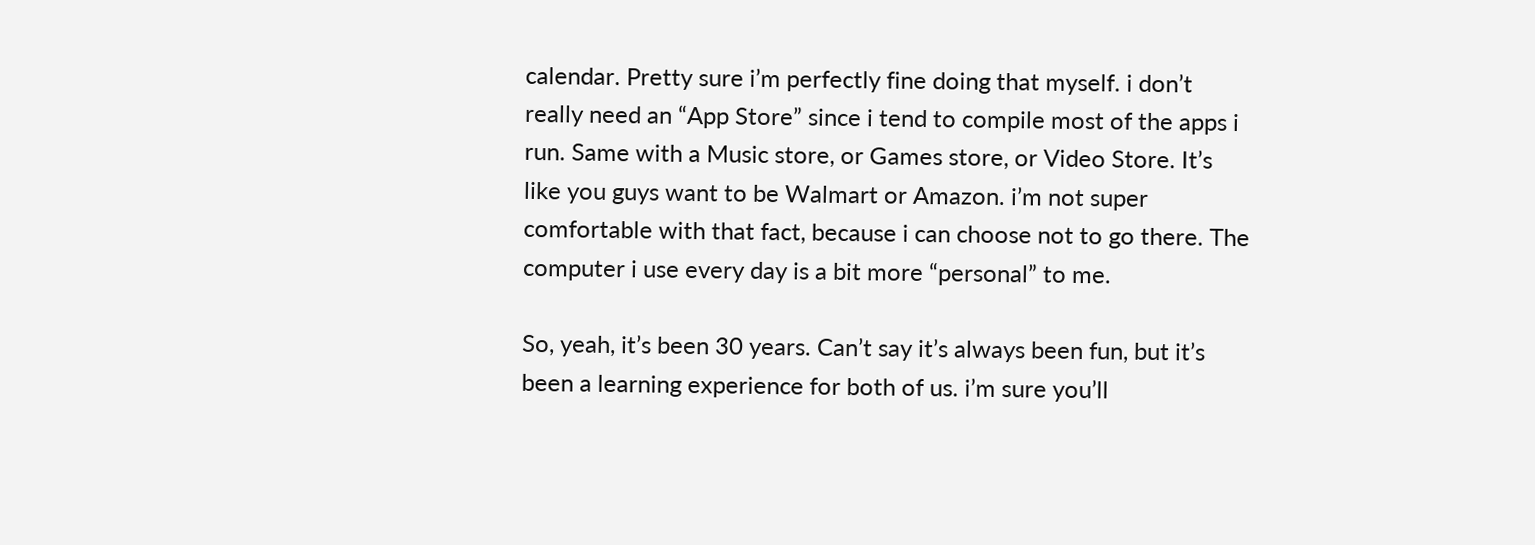calendar. Pretty sure i’m perfectly fine doing that myself. i don’t really need an “App Store” since i tend to compile most of the apps i run. Same with a Music store, or Games store, or Video Store. It’s like you guys want to be Walmart or Amazon. i’m not super comfortable with that fact, because i can choose not to go there. The computer i use every day is a bit more “personal” to me.

So, yeah, it’s been 30 years. Can’t say it’s always been fun, but it’s been a learning experience for both of us. i’m sure you’ll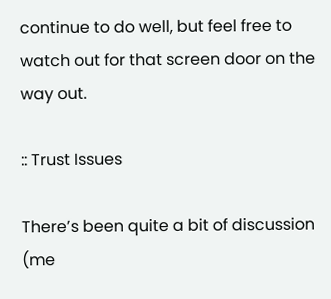continue to do well, but feel free to watch out for that screen door on the way out.

:: Trust Issues

There’s been quite a bit of discussion (me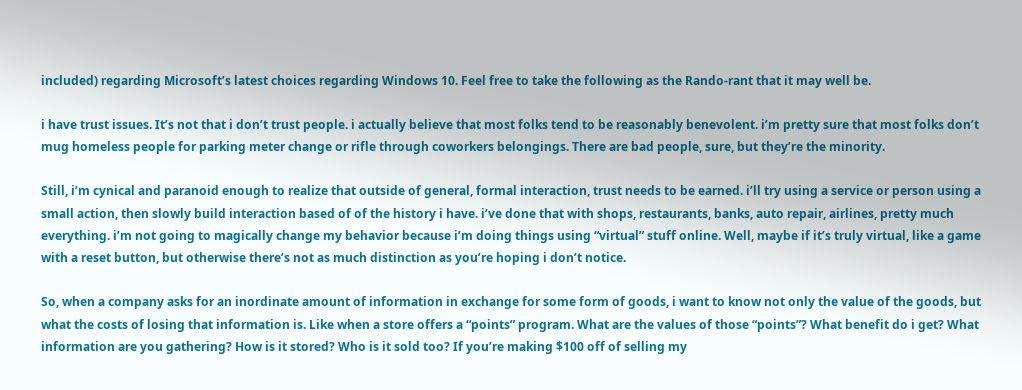included) regarding Microsoft’s latest choices regarding Windows 10. Feel free to take the following as the Rando-rant that it may well be.

i have trust issues. It’s not that i don’t trust people. i actually believe that most folks tend to be reasonably benevolent. i’m pretty sure that most folks don’t mug homeless people for parking meter change or rifle through coworkers belongings. There are bad people, sure, but they’re the minority.

Still, i’m cynical and paranoid enough to realize that outside of general, formal interaction, trust needs to be earned. i’ll try using a service or person using a small action, then slowly build interaction based of of the history i have. i’ve done that with shops, restaurants, banks, auto repair, airlines, pretty much everything. i’m not going to magically change my behavior because i’m doing things using “virtual” stuff online. Well, maybe if it’s truly virtual, like a game with a reset button, but otherwise there’s not as much distinction as you’re hoping i don’t notice.

So, when a company asks for an inordinate amount of information in exchange for some form of goods, i want to know not only the value of the goods, but what the costs of losing that information is. Like when a store offers a “points” program. What are the values of those “points”? What benefit do i get? What information are you gathering? How is it stored? Who is it sold too? If you’re making $100 off of selling my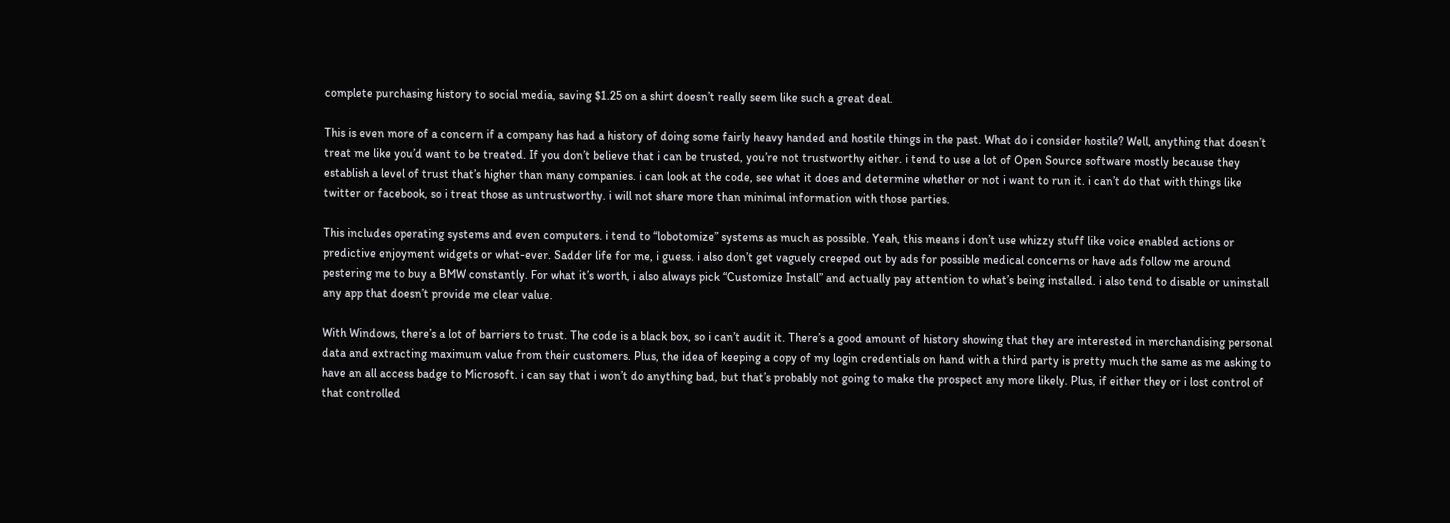complete purchasing history to social media, saving $1.25 on a shirt doesn’t really seem like such a great deal.

This is even more of a concern if a company has had a history of doing some fairly heavy handed and hostile things in the past. What do i consider hostile? Well, anything that doesn’t treat me like you’d want to be treated. If you don’t believe that i can be trusted, you’re not trustworthy either. i tend to use a lot of Open Source software mostly because they establish a level of trust that’s higher than many companies. i can look at the code, see what it does and determine whether or not i want to run it. i can’t do that with things like twitter or facebook, so i treat those as untrustworthy. i will not share more than minimal information with those parties.

This includes operating systems and even computers. i tend to “lobotomize” systems as much as possible. Yeah, this means i don’t use whizzy stuff like voice enabled actions or predictive enjoyment widgets or what-ever. Sadder life for me, i guess. i also don’t get vaguely creeped out by ads for possible medical concerns or have ads follow me around pestering me to buy a BMW constantly. For what it’s worth, i also always pick “Customize Install” and actually pay attention to what’s being installed. i also tend to disable or uninstall any app that doesn’t provide me clear value.

With Windows, there’s a lot of barriers to trust. The code is a black box, so i can’t audit it. There’s a good amount of history showing that they are interested in merchandising personal data and extracting maximum value from their customers. Plus, the idea of keeping a copy of my login credentials on hand with a third party is pretty much the same as me asking to have an all access badge to Microsoft. i can say that i won’t do anything bad, but that’s probably not going to make the prospect any more likely. Plus, if either they or i lost control of that controlled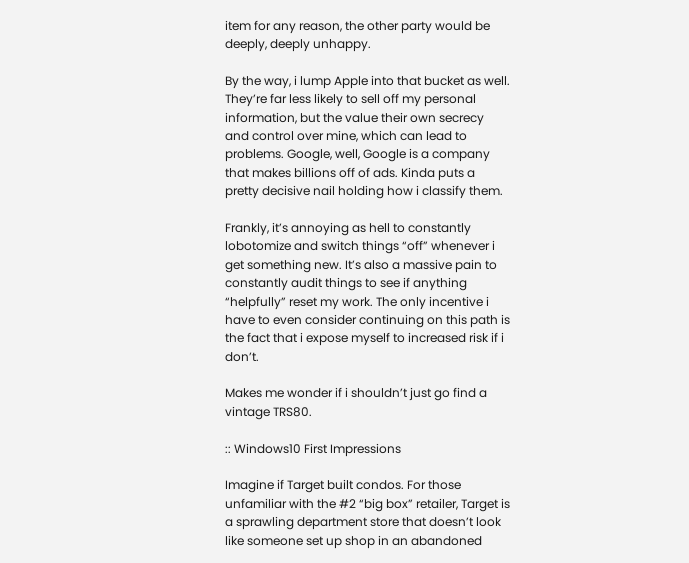item for any reason, the other party would be deeply, deeply unhappy.

By the way, i lump Apple into that bucket as well. They’re far less likely to sell off my personal information, but the value their own secrecy and control over mine, which can lead to problems. Google, well, Google is a company that makes billions off of ads. Kinda puts a pretty decisive nail holding how i classify them.

Frankly, it’s annoying as hell to constantly lobotomize and switch things “off” whenever i get something new. It’s also a massive pain to constantly audit things to see if anything “helpfully” reset my work. The only incentive i have to even consider continuing on this path is the fact that i expose myself to increased risk if i don’t.

Makes me wonder if i shouldn’t just go find a vintage TRS80.

:: Windows10 First Impressions

Imagine if Target built condos. For those unfamiliar with the #2 “big box” retailer, Target is a sprawling department store that doesn’t look like someone set up shop in an abandoned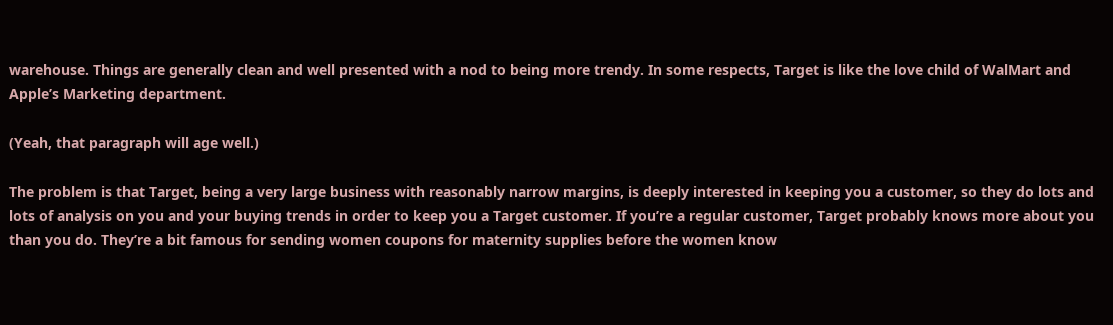warehouse. Things are generally clean and well presented with a nod to being more trendy. In some respects, Target is like the love child of WalMart and Apple’s Marketing department.

(Yeah, that paragraph will age well.)

The problem is that Target, being a very large business with reasonably narrow margins, is deeply interested in keeping you a customer, so they do lots and lots of analysis on you and your buying trends in order to keep you a Target customer. If you’re a regular customer, Target probably knows more about you than you do. They’re a bit famous for sending women coupons for maternity supplies before the women know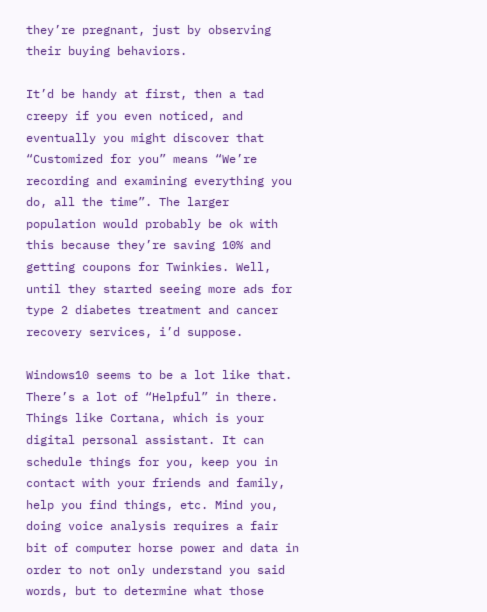they’re pregnant, just by observing their buying behaviors.

It’d be handy at first, then a tad creepy if you even noticed, and eventually you might discover that “Customized for you” means “We’re recording and examining everything you do, all the time”. The larger population would probably be ok with this because they’re saving 10% and getting coupons for Twinkies. Well, until they started seeing more ads for type 2 diabetes treatment and cancer recovery services, i’d suppose.

Windows10 seems to be a lot like that. There’s a lot of “Helpful” in there. Things like Cortana, which is your digital personal assistant. It can schedule things for you, keep you in contact with your friends and family, help you find things, etc. Mind you, doing voice analysis requires a fair bit of computer horse power and data in order to not only understand you said words, but to determine what those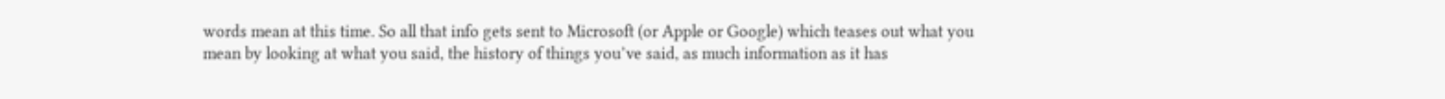words mean at this time. So all that info gets sent to Microsoft (or Apple or Google) which teases out what you mean by looking at what you said, the history of things you’ve said, as much information as it has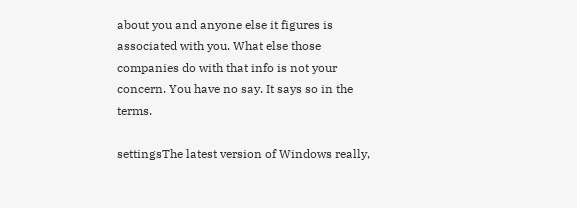about you and anyone else it figures is associated with you. What else those companies do with that info is not your concern. You have no say. It says so in the terms.

settingsThe latest version of Windows really,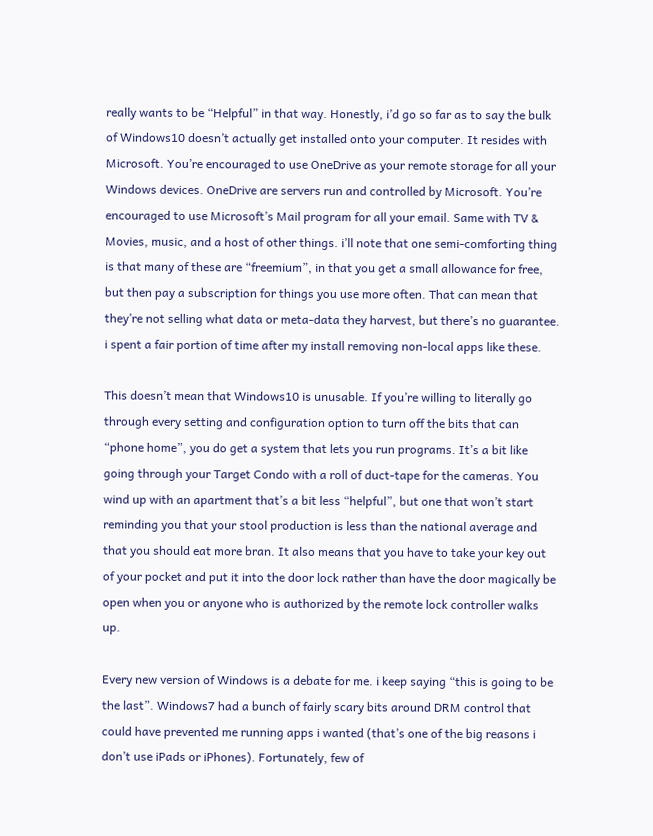really wants to be “Helpful” in that way. Honestly, i’d go so far as to say the bulk of Windows10 doesn’t actually get installed onto your computer. It resides with Microsoft. You’re encouraged to use OneDrive as your remote storage for all your Windows devices. OneDrive are servers run and controlled by Microsoft. You’re encouraged to use Microsoft’s Mail program for all your email. Same with TV & Movies, music, and a host of other things. i’ll note that one semi-comforting thing is that many of these are “freemium”, in that you get a small allowance for free, but then pay a subscription for things you use more often. That can mean that they’re not selling what data or meta-data they harvest, but there’s no guarantee. i spent a fair portion of time after my install removing non-local apps like these.

This doesn’t mean that Windows10 is unusable. If you’re willing to literally go through every setting and configuration option to turn off the bits that can “phone home”, you do get a system that lets you run programs. It’s a bit like going through your Target Condo with a roll of duct-tape for the cameras. You wind up with an apartment that’s a bit less “helpful”, but one that won’t start reminding you that your stool production is less than the national average and that you should eat more bran. It also means that you have to take your key out of your pocket and put it into the door lock rather than have the door magically be open when you or anyone who is authorized by the remote lock controller walks up.

Every new version of Windows is a debate for me. i keep saying “this is going to be the last”. Windows7 had a bunch of fairly scary bits around DRM control that could have prevented me running apps i wanted (that’s one of the big reasons i don’t use iPads or iPhones). Fortunately, few of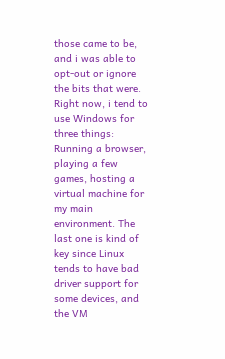those came to be, and i was able to opt-out or ignore the bits that were. Right now, i tend to use Windows for three things: Running a browser, playing a few games, hosting a virtual machine for my main environment. The last one is kind of key since Linux tends to have bad driver support for some devices, and the VM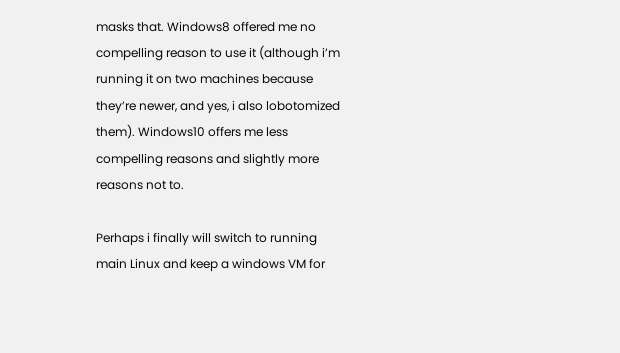masks that. Windows8 offered me no compelling reason to use it (although i’m running it on two machines because they’re newer, and yes, i also lobotomized them). Windows10 offers me less compelling reasons and slightly more reasons not to.

Perhaps i finally will switch to running main Linux and keep a windows VM for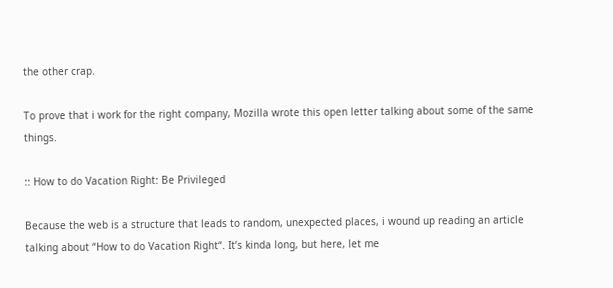the other crap.

To prove that i work for the right company, Mozilla wrote this open letter talking about some of the same things.

:: How to do Vacation Right: Be Privileged

Because the web is a structure that leads to random, unexpected places, i wound up reading an article talking about “How to do Vacation Right“. It’s kinda long, but here, let me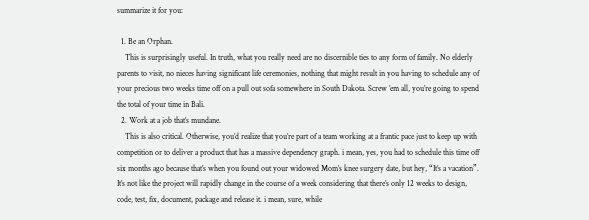summarize it for you:

  1. Be an Orphan.
    This is surprisingly useful. In truth, what you really need are no discernible ties to any form of family. No elderly parents to visit, no nieces having significant life ceremonies, nothing that might result in you having to schedule any of your precious two weeks time off on a pull out sofa somewhere in South Dakota. Screw ’em all, you’re going to spend the total of your time in Bali.
  2. Work at a job that’s mundane.
    This is also critical. Otherwise, you’d realize that you’re part of a team working at a frantic pace just to keep up with competition or to deliver a product that has a massive dependency graph. i mean, yes, you had to schedule this time off six months ago because that’s when you found out your widowed Mom’s knee surgery date, but hey, “It’s a vacation”. It’s not like the project will rapidly change in the course of a week considering that there’s only 12 weeks to design, code, test, fix, document, package and release it. i mean, sure, while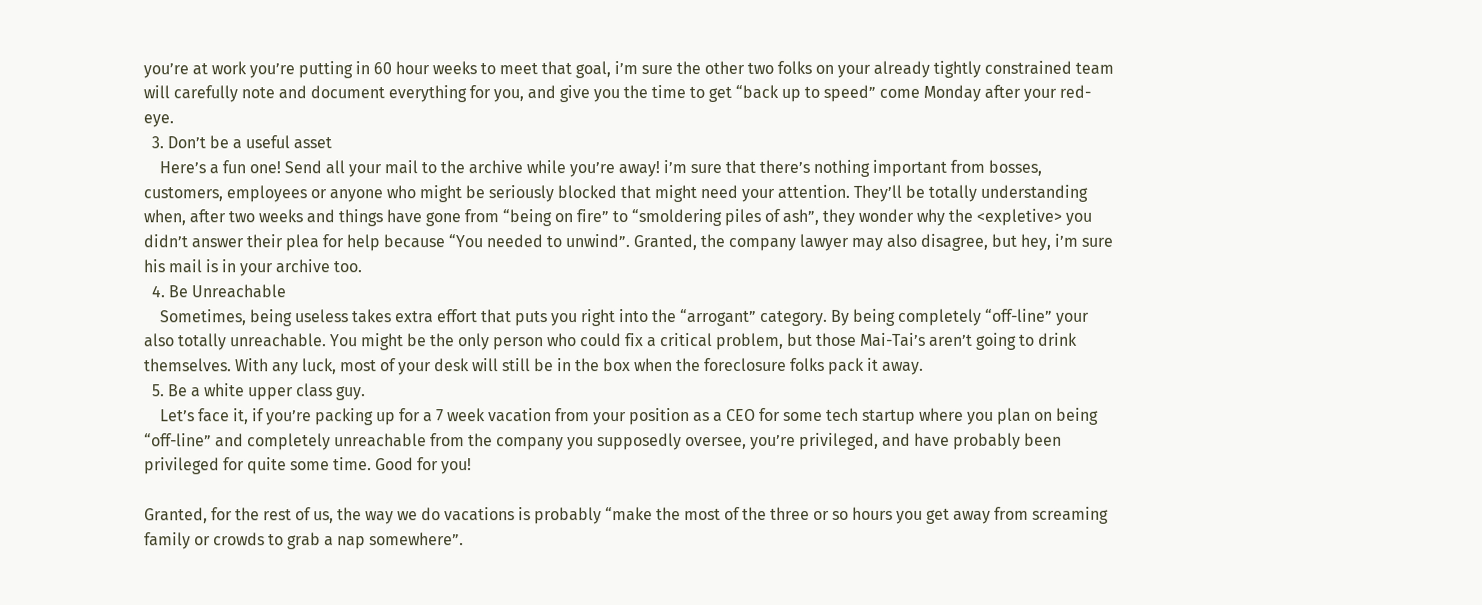you’re at work you’re putting in 60 hour weeks to meet that goal, i’m sure the other two folks on your already tightly constrained team will carefully note and document everything for you, and give you the time to get “back up to speed” come Monday after your red-eye.
  3. Don’t be a useful asset
    Here’s a fun one! Send all your mail to the archive while you’re away! i’m sure that there’s nothing important from bosses, customers, employees or anyone who might be seriously blocked that might need your attention. They’ll be totally understanding when, after two weeks and things have gone from “being on fire” to “smoldering piles of ash”, they wonder why the <expletive> you didn’t answer their plea for help because “You needed to unwind”. Granted, the company lawyer may also disagree, but hey, i’m sure his mail is in your archive too.
  4. Be Unreachable
    Sometimes, being useless takes extra effort that puts you right into the “arrogant” category. By being completely “off-line” your also totally unreachable. You might be the only person who could fix a critical problem, but those Mai-Tai’s aren’t going to drink themselves. With any luck, most of your desk will still be in the box when the foreclosure folks pack it away.
  5. Be a white upper class guy.
    Let’s face it, if you’re packing up for a 7 week vacation from your position as a CEO for some tech startup where you plan on being “off-line” and completely unreachable from the company you supposedly oversee, you’re privileged, and have probably been privileged for quite some time. Good for you!

Granted, for the rest of us, the way we do vacations is probably “make the most of the three or so hours you get away from screaming family or crowds to grab a nap somewhere”.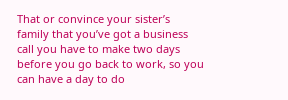That or convince your sister’s family that you’ve got a business call you have to make two days before you go back to work, so you can have a day to do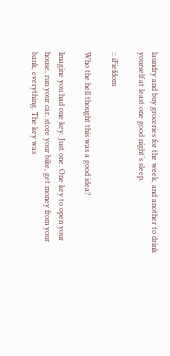laundry and buy groceries for the week, and another to drink yourself at least one good night’s sleep.

:: iFiefdom

Who the hell thought this was a good idea?

Imagine you had one key. Just one. One key to open your house, run your car, store your bike, get money from your bank, everything. The key was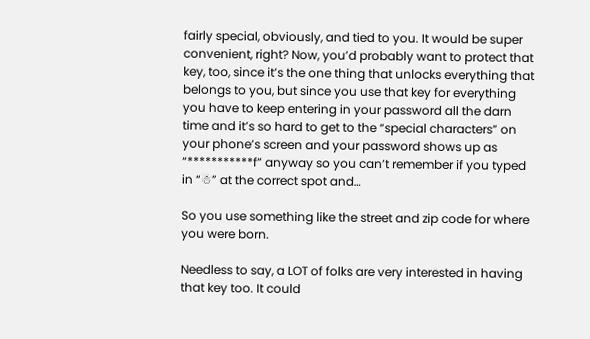fairly special, obviously, and tied to you. It would be super convenient, right? Now, you’d probably want to protect that key, too, since it’s the one thing that unlocks everything that belongs to you, but since you use that key for everything you have to keep entering in your password all the darn time and it’s so hard to get to the “special characters” on your phone’s screen and your password shows up as “***********f” anyway so you can’t remember if you typed in “☃” at the correct spot and…

So you use something like the street and zip code for where you were born.

Needless to say, a LOT of folks are very interested in having that key too. It could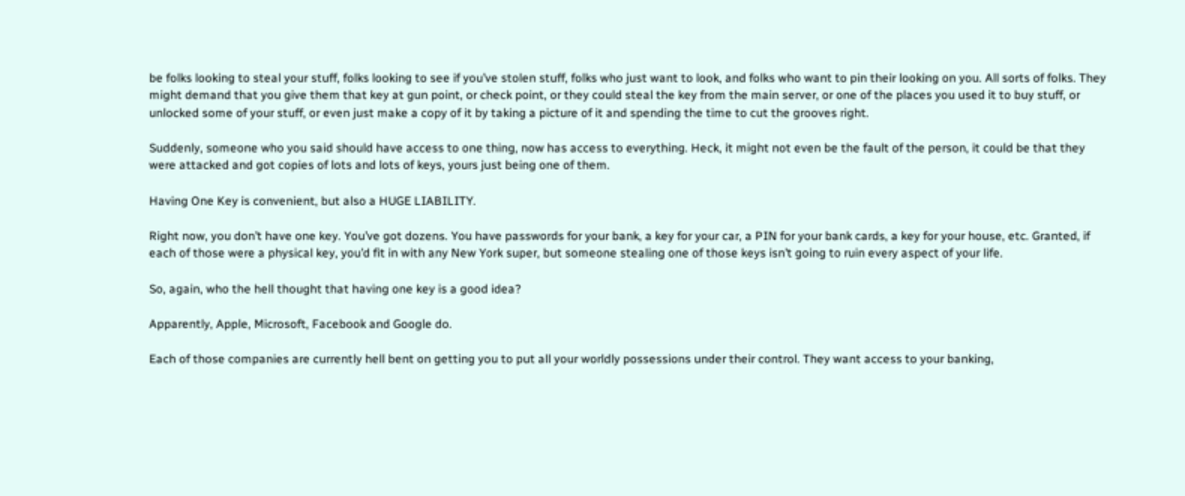be folks looking to steal your stuff, folks looking to see if you’ve stolen stuff, folks who just want to look, and folks who want to pin their looking on you. All sorts of folks. They might demand that you give them that key at gun point, or check point, or they could steal the key from the main server, or one of the places you used it to buy stuff, or unlocked some of your stuff, or even just make a copy of it by taking a picture of it and spending the time to cut the grooves right.

Suddenly, someone who you said should have access to one thing, now has access to everything. Heck, it might not even be the fault of the person, it could be that they were attacked and got copies of lots and lots of keys, yours just being one of them.

Having One Key is convenient, but also a HUGE LIABILITY.

Right now, you don’t have one key. You’ve got dozens. You have passwords for your bank, a key for your car, a PIN for your bank cards, a key for your house, etc. Granted, if each of those were a physical key, you’d fit in with any New York super, but someone stealing one of those keys isn’t going to ruin every aspect of your life.

So, again, who the hell thought that having one key is a good idea?

Apparently, Apple, Microsoft, Facebook and Google do.

Each of those companies are currently hell bent on getting you to put all your worldly possessions under their control. They want access to your banking,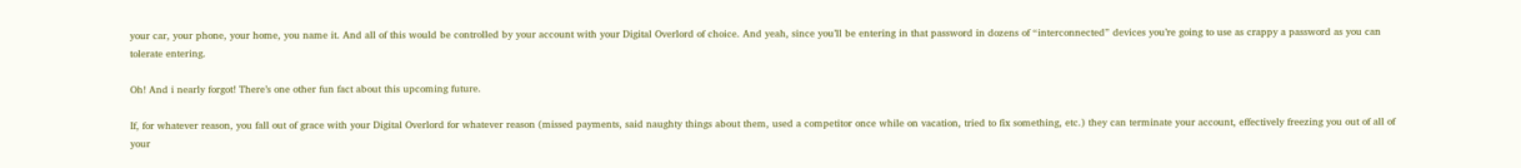your car, your phone, your home, you name it. And all of this would be controlled by your account with your Digital Overlord of choice. And yeah, since you’ll be entering in that password in dozens of “interconnected” devices you’re going to use as crappy a password as you can tolerate entering.

Oh! And i nearly forgot! There’s one other fun fact about this upcoming future.

If, for whatever reason, you fall out of grace with your Digital Overlord for whatever reason (missed payments, said naughty things about them, used a competitor once while on vacation, tried to fix something, etc.) they can terminate your account, effectively freezing you out of all of your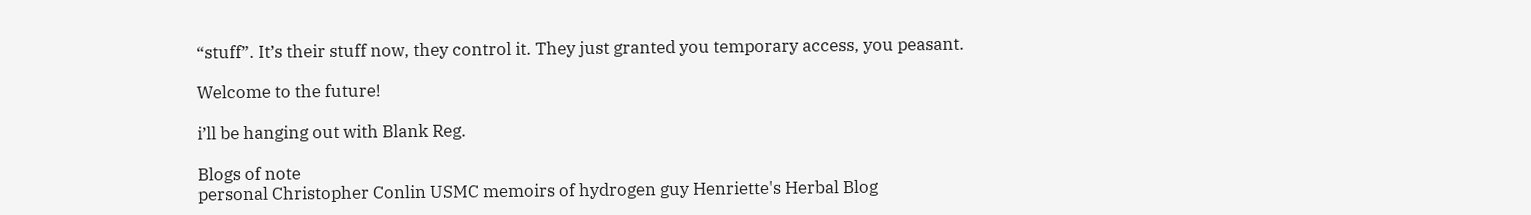“stuff”. It’s their stuff now, they control it. They just granted you temporary access, you peasant.

Welcome to the future!

i’ll be hanging out with Blank Reg.

Blogs of note
personal Christopher Conlin USMC memoirs of hydrogen guy Henriette's Herbal Blog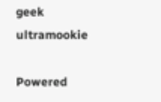geek ultramookie

Powered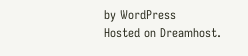by WordPress
Hosted on Dreamhost.